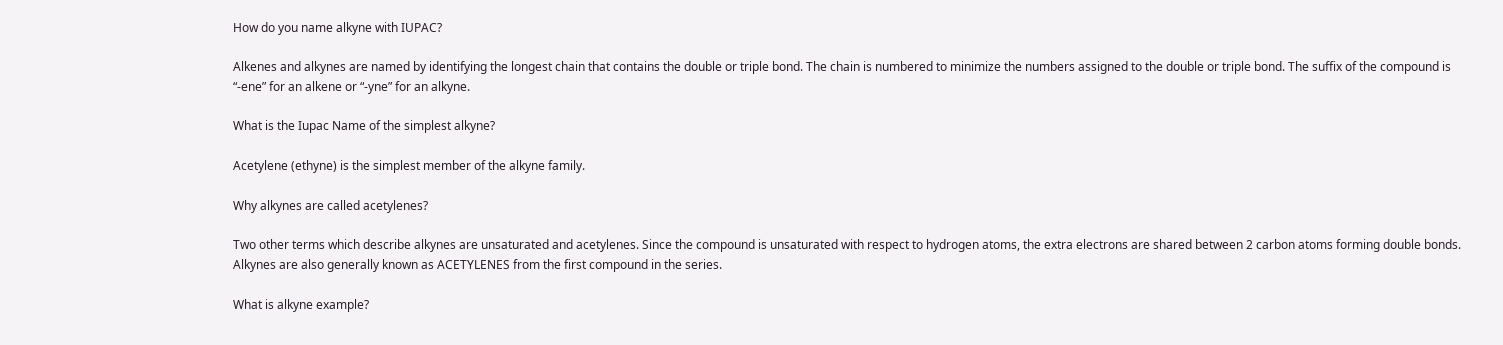How do you name alkyne with IUPAC?

Alkenes and alkynes are named by identifying the longest chain that contains the double or triple bond. The chain is numbered to minimize the numbers assigned to the double or triple bond. The suffix of the compound is “-ene” for an alkene or “-yne” for an alkyne.

What is the Iupac Name of the simplest alkyne?

Acetylene (ethyne) is the simplest member of the alkyne family.

Why alkynes are called acetylenes?

Two other terms which describe alkynes are unsaturated and acetylenes. Since the compound is unsaturated with respect to hydrogen atoms, the extra electrons are shared between 2 carbon atoms forming double bonds. Alkynes are also generally known as ACETYLENES from the first compound in the series.

What is alkyne example?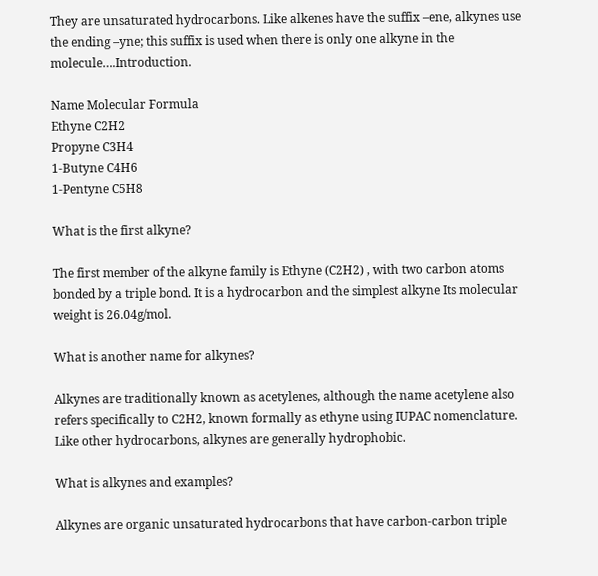They are unsaturated hydrocarbons. Like alkenes have the suffix –ene, alkynes use the ending –yne; this suffix is used when there is only one alkyne in the molecule….Introduction.

Name Molecular Formula
Ethyne C2H2
Propyne C3H4
1-Butyne C4H6
1-Pentyne C5H8

What is the first alkyne?

The first member of the alkyne family is Ethyne (C2H2) , with two carbon atoms bonded by a triple bond. It is a hydrocarbon and the simplest alkyne Its molecular weight is 26.04g/mol.

What is another name for alkynes?

Alkynes are traditionally known as acetylenes, although the name acetylene also refers specifically to C2H2, known formally as ethyne using IUPAC nomenclature. Like other hydrocarbons, alkynes are generally hydrophobic.

What is alkynes and examples?

Alkynes are organic unsaturated hydrocarbons that have carbon-carbon triple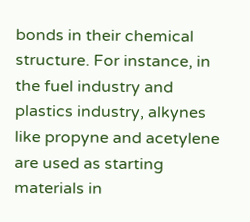bonds in their chemical structure. For instance, in the fuel industry and plastics industry, alkynes like propyne and acetylene are used as starting materials in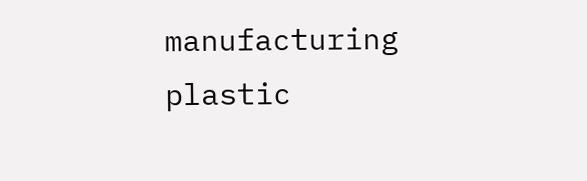manufacturing plastic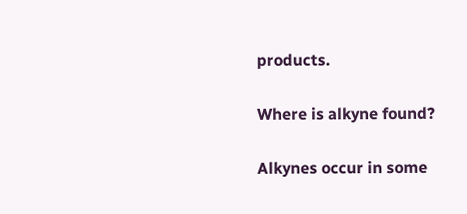products.

Where is alkyne found?

Alkynes occur in some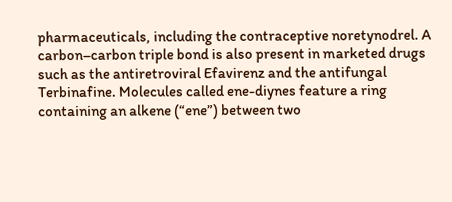pharmaceuticals, including the contraceptive noretynodrel. A carbon–carbon triple bond is also present in marketed drugs such as the antiretroviral Efavirenz and the antifungal Terbinafine. Molecules called ene-diynes feature a ring containing an alkene (“ene”) between two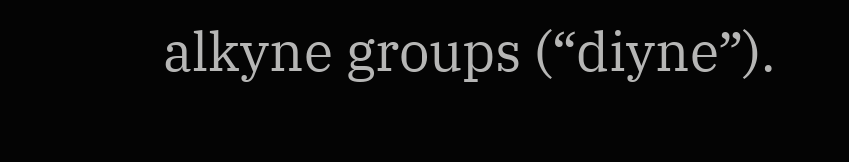alkyne groups (“diyne”).